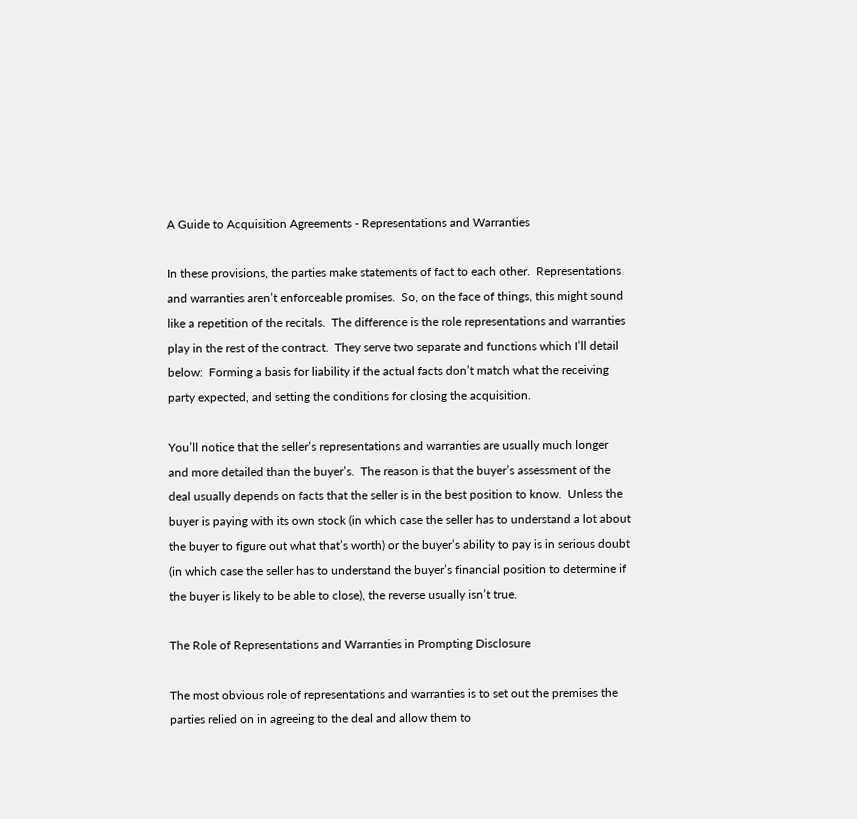A Guide to Acquisition Agreements - Representations and Warranties

In these provisions, the parties make statements of fact to each other.  Representations and warranties aren’t enforceable promises.  So, on the face of things, this might sound like a repetition of the recitals.  The difference is the role representations and warranties play in the rest of the contract.  They serve two separate and functions which I’ll detail below:  Forming a basis for liability if the actual facts don’t match what the receiving party expected, and setting the conditions for closing the acquisition.

You’ll notice that the seller’s representations and warranties are usually much longer and more detailed than the buyer’s.  The reason is that the buyer’s assessment of the deal usually depends on facts that the seller is in the best position to know.  Unless the buyer is paying with its own stock (in which case the seller has to understand a lot about the buyer to figure out what that’s worth) or the buyer’s ability to pay is in serious doubt (in which case the seller has to understand the buyer’s financial position to determine if the buyer is likely to be able to close), the reverse usually isn’t true.

The Role of Representations and Warranties in Prompting Disclosure

The most obvious role of representations and warranties is to set out the premises the parties relied on in agreeing to the deal and allow them to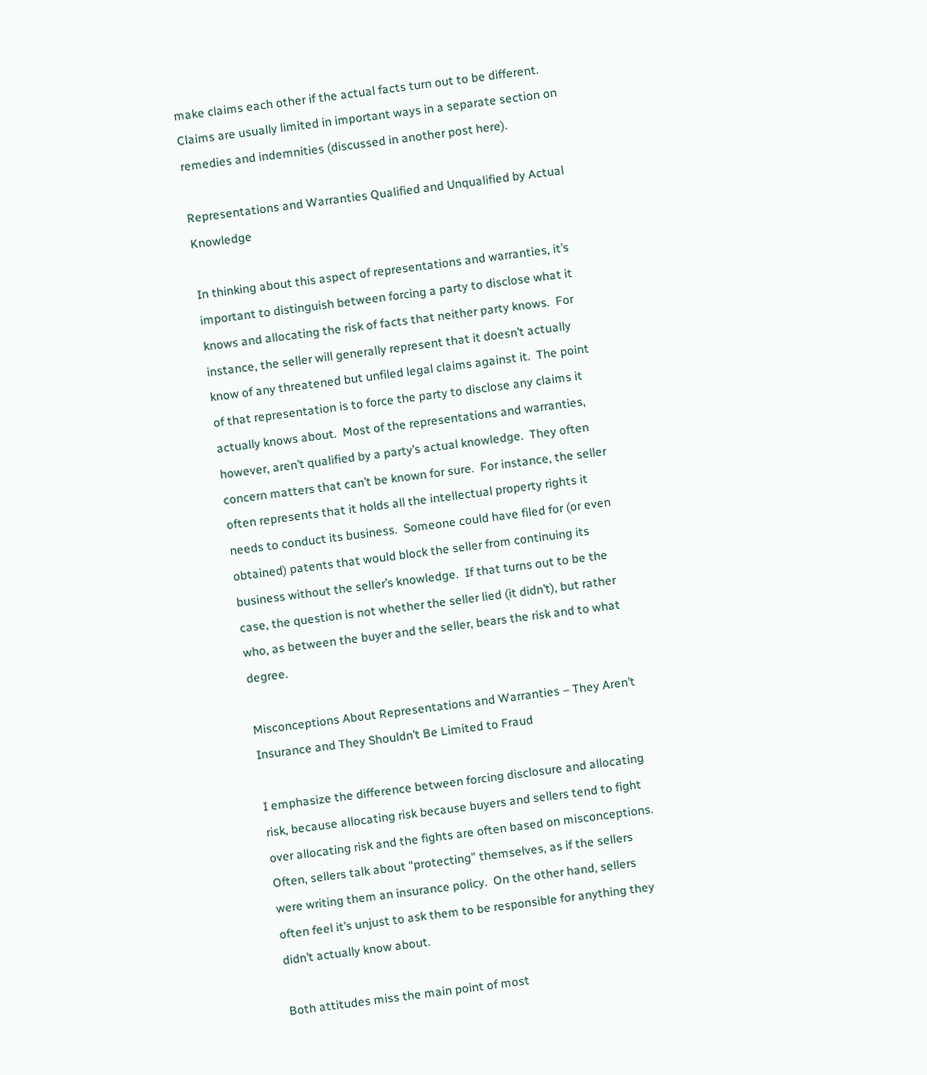make claims each other if the actual facts turn out to be different.  Claims are usually limited in important ways in a separate section on remedies and indemnities (discussed in another post here).

Representations and Warranties Qualified and Unqualified by Actual Knowledge

In thinking about this aspect of representations and warranties, it’s important to distinguish between forcing a party to disclose what it knows and allocating the risk of facts that neither party knows.  For instance, the seller will generally represent that it doesn’t actually know of any threatened but unfiled legal claims against it.  The point of that representation is to force the party to disclose any claims it actually knows about.  Most of the representations and warranties, however, aren’t qualified by a party’s actual knowledge.  They often concern matters that can’t be known for sure.  For instance, the seller often represents that it holds all the intellectual property rights it needs to conduct its business.  Someone could have filed for (or even obtained) patents that would block the seller from continuing its business without the seller’s knowledge.  If that turns out to be the case, the question is not whether the seller lied (it didn’t), but rather who, as between the buyer and the seller, bears the risk and to what degree.

Misconceptions About Representations and Warranties – They Aren’t Insurance and They Shouldn’t Be Limited to Fraud

I emphasize the difference between forcing disclosure and allocating risk, because allocating risk because buyers and sellers tend to fight over allocating risk and the fights are often based on misconceptions.  Often, sellers talk about “protecting” themselves, as if the sellers were writing them an insurance policy.  On the other hand, sellers often feel it’s unjust to ask them to be responsible for anything they didn’t actually know about.

Both attitudes miss the main point of most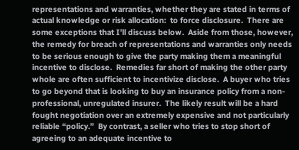representations and warranties, whether they are stated in terms of actual knowledge or risk allocation:  to force disclosure.  There are some exceptions that I’ll discuss below.  Aside from those, however, the remedy for breach of representations and warranties only needs to be serious enough to give the party making them a meaningful incentive to disclose.  Remedies far short of making the other party whole are often sufficient to incentivize disclose.  A buyer who tries to go beyond that is looking to buy an insurance policy from a non-professional, unregulated insurer.  The likely result will be a hard fought negotiation over an extremely expensive and not particularly reliable “policy.”  By contrast, a seller who tries to stop short of agreeing to an adequate incentive to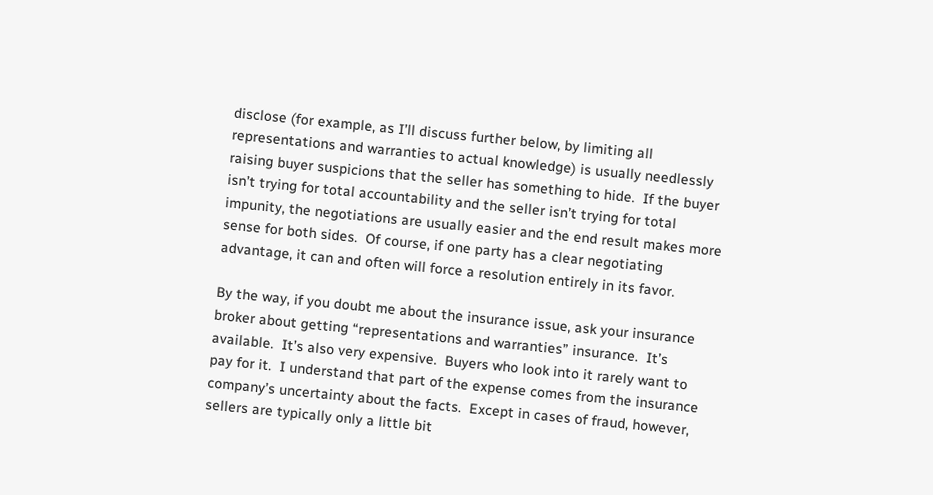disclose (for example, as I’ll discuss further below, by limiting all representations and warranties to actual knowledge) is usually needlessly raising buyer suspicions that the seller has something to hide.  If the buyer isn’t trying for total accountability and the seller isn’t trying for total impunity, the negotiations are usually easier and the end result makes more sense for both sides.  Of course, if one party has a clear negotiating advantage, it can and often will force a resolution entirely in its favor.

By the way, if you doubt me about the insurance issue, ask your insurance broker about getting “representations and warranties” insurance.  It’s available.  It’s also very expensive.  Buyers who look into it rarely want to pay for it.  I understand that part of the expense comes from the insurance company’s uncertainty about the facts.  Except in cases of fraud, however, sellers are typically only a little bit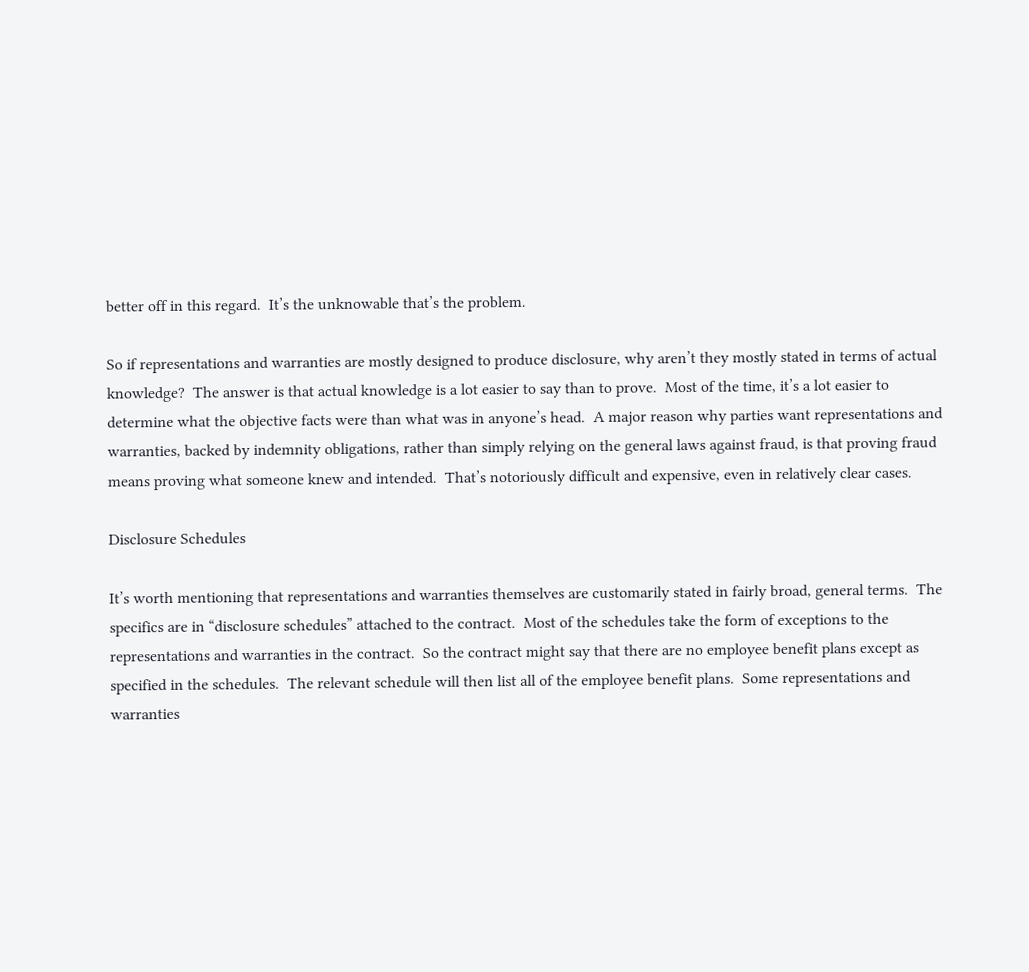better off in this regard.  It’s the unknowable that’s the problem.

So if representations and warranties are mostly designed to produce disclosure, why aren’t they mostly stated in terms of actual knowledge?  The answer is that actual knowledge is a lot easier to say than to prove.  Most of the time, it’s a lot easier to determine what the objective facts were than what was in anyone’s head.  A major reason why parties want representations and warranties, backed by indemnity obligations, rather than simply relying on the general laws against fraud, is that proving fraud means proving what someone knew and intended.  That’s notoriously difficult and expensive, even in relatively clear cases.

Disclosure Schedules

It’s worth mentioning that representations and warranties themselves are customarily stated in fairly broad, general terms.  The specifics are in “disclosure schedules” attached to the contract.  Most of the schedules take the form of exceptions to the representations and warranties in the contract.  So the contract might say that there are no employee benefit plans except as specified in the schedules.  The relevant schedule will then list all of the employee benefit plans.  Some representations and warranties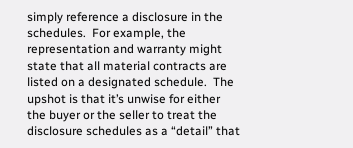simply reference a disclosure in the schedules.  For example, the representation and warranty might state that all material contracts are listed on a designated schedule.  The upshot is that it’s unwise for either the buyer or the seller to treat the disclosure schedules as a “detail” that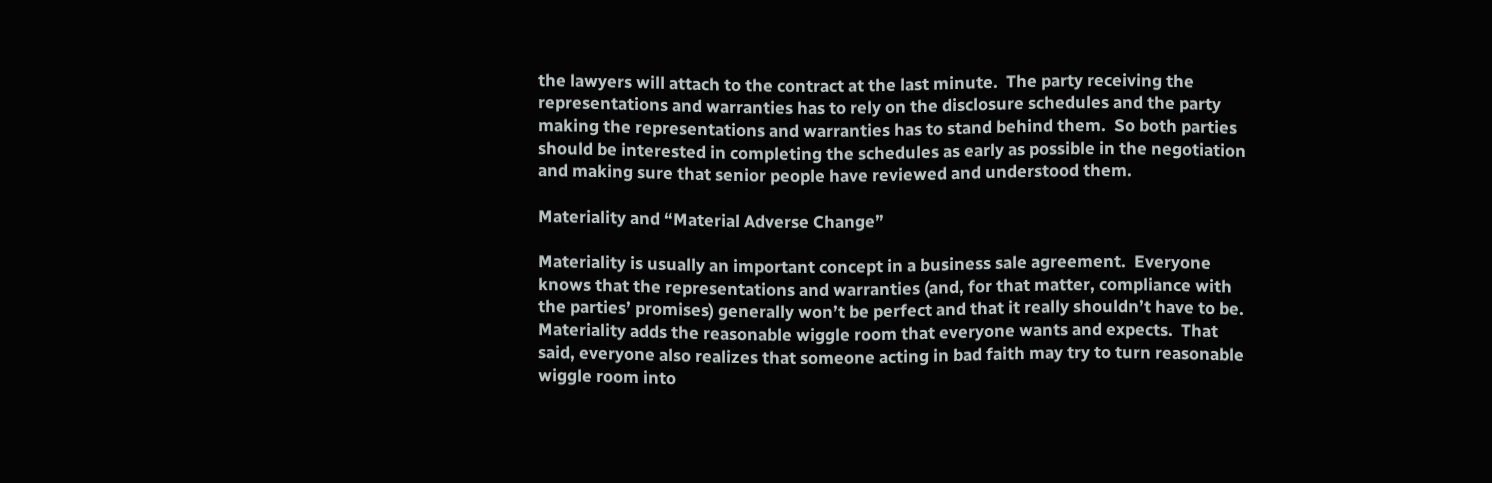the lawyers will attach to the contract at the last minute.  The party receiving the representations and warranties has to rely on the disclosure schedules and the party making the representations and warranties has to stand behind them.  So both parties should be interested in completing the schedules as early as possible in the negotiation and making sure that senior people have reviewed and understood them.

Materiality and “Material Adverse Change”

Materiality is usually an important concept in a business sale agreement.  Everyone knows that the representations and warranties (and, for that matter, compliance with the parties’ promises) generally won’t be perfect and that it really shouldn’t have to be.  Materiality adds the reasonable wiggle room that everyone wants and expects.  That said, everyone also realizes that someone acting in bad faith may try to turn reasonable wiggle room into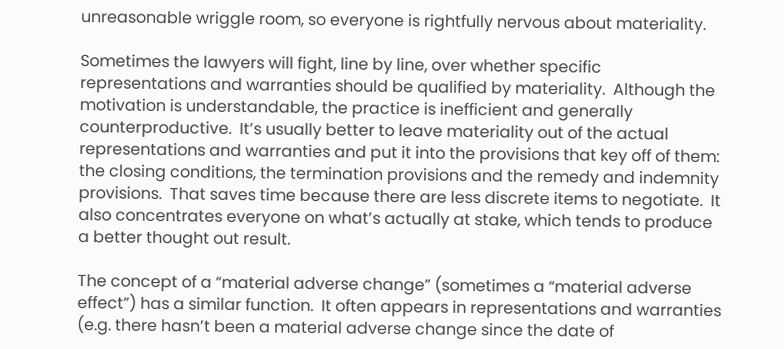unreasonable wriggle room, so everyone is rightfully nervous about materiality.

Sometimes the lawyers will fight, line by line, over whether specific representations and warranties should be qualified by materiality.  Although the motivation is understandable, the practice is inefficient and generally counterproductive.  It’s usually better to leave materiality out of the actual representations and warranties and put it into the provisions that key off of them:  the closing conditions, the termination provisions and the remedy and indemnity provisions.  That saves time because there are less discrete items to negotiate.  It also concentrates everyone on what’s actually at stake, which tends to produce a better thought out result.

The concept of a “material adverse change” (sometimes a “material adverse effect”) has a similar function.  It often appears in representations and warranties (e.g. there hasn’t been a material adverse change since the date of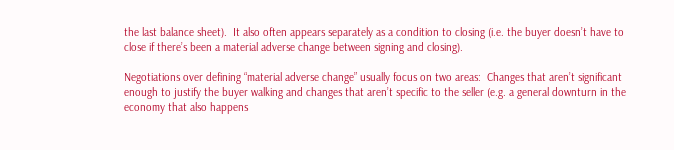the last balance sheet).  It also often appears separately as a condition to closing (i.e. the buyer doesn’t have to close if there’s been a material adverse change between signing and closing).

Negotiations over defining “material adverse change” usually focus on two areas:  Changes that aren’t significant enough to justify the buyer walking and changes that aren’t specific to the seller (e.g. a general downturn in the economy that also happens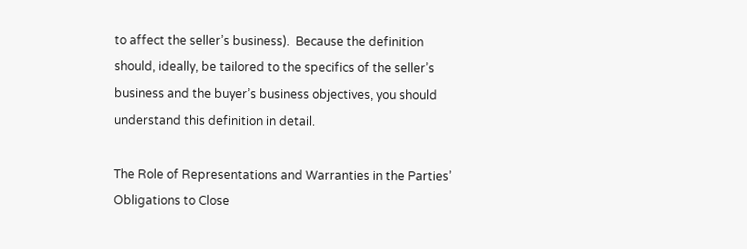to affect the seller’s business).  Because the definition should, ideally, be tailored to the specifics of the seller’s business and the buyer’s business objectives, you should understand this definition in detail.

The Role of Representations and Warranties in the Parties’ Obligations to Close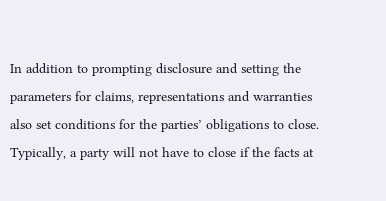In addition to prompting disclosure and setting the parameters for claims, representations and warranties also set conditions for the parties’ obligations to close.  Typically, a party will not have to close if the facts at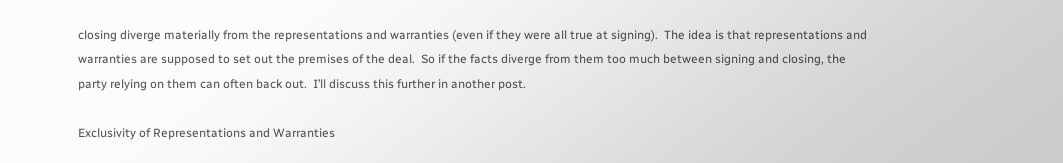closing diverge materially from the representations and warranties (even if they were all true at signing).  The idea is that representations and warranties are supposed to set out the premises of the deal.  So if the facts diverge from them too much between signing and closing, the party relying on them can often back out.  I’ll discuss this further in another post.

Exclusivity of Representations and Warranties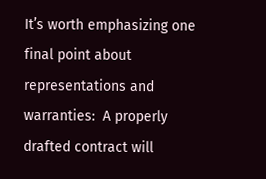It’s worth emphasizing one final point about representations and warranties:  A properly drafted contract will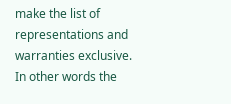make the list of representations and warranties exclusive.  In other words the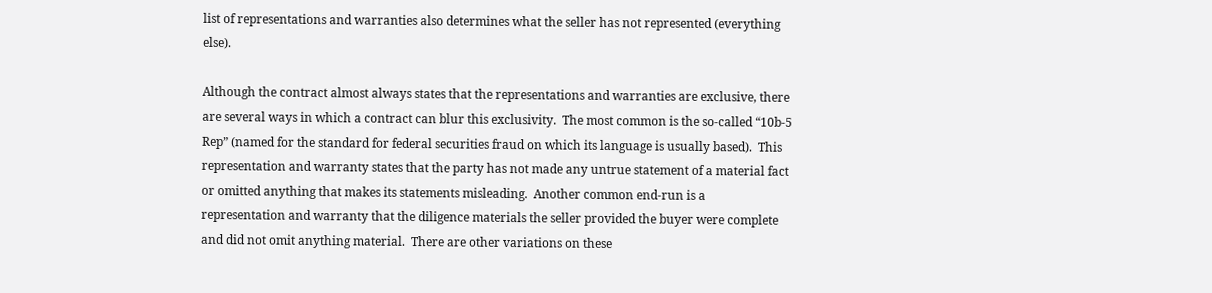list of representations and warranties also determines what the seller has not represented (everything else).

Although the contract almost always states that the representations and warranties are exclusive, there are several ways in which a contract can blur this exclusivity.  The most common is the so-called “10b-5 Rep” (named for the standard for federal securities fraud on which its language is usually based).  This representation and warranty states that the party has not made any untrue statement of a material fact or omitted anything that makes its statements misleading.  Another common end-run is a representation and warranty that the diligence materials the seller provided the buyer were complete and did not omit anything material.  There are other variations on these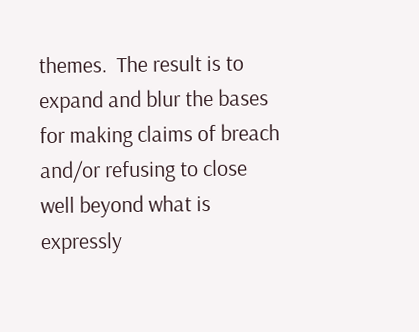themes.  The result is to expand and blur the bases for making claims of breach and/or refusing to close well beyond what is expressly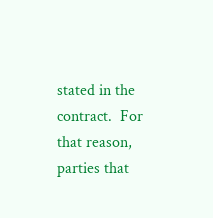stated in the contract.  For that reason, parties that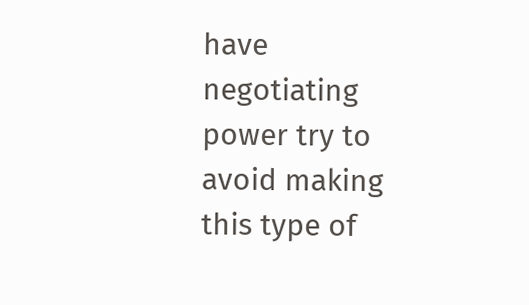have negotiating power try to avoid making this type of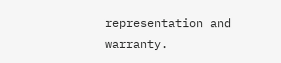representation and warranty.